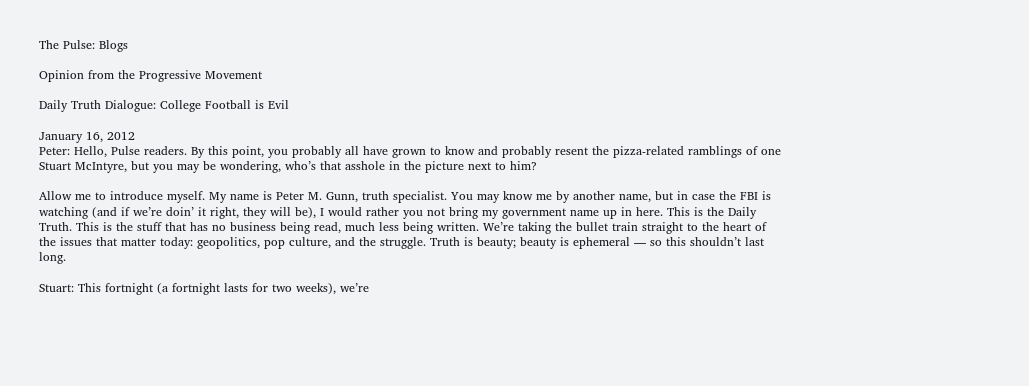The Pulse: Blogs

Opinion from the Progressive Movement

Daily Truth Dialogue: College Football is Evil

January 16, 2012
Peter: Hello, Pulse readers. By this point, you probably all have grown to know and probably resent the pizza-related ramblings of one Stuart McIntyre, but you may be wondering, who’s that asshole in the picture next to him?

Allow me to introduce myself. My name is Peter M. Gunn, truth specialist. You may know me by another name, but in case the FBI is watching (and if we’re doin’ it right, they will be), I would rather you not bring my government name up in here. This is the Daily Truth. This is the stuff that has no business being read, much less being written. We’re taking the bullet train straight to the heart of the issues that matter today: geopolitics, pop culture, and the struggle. Truth is beauty; beauty is ephemeral — so this shouldn’t last long.

Stuart: This fortnight (a fortnight lasts for two weeks), we’re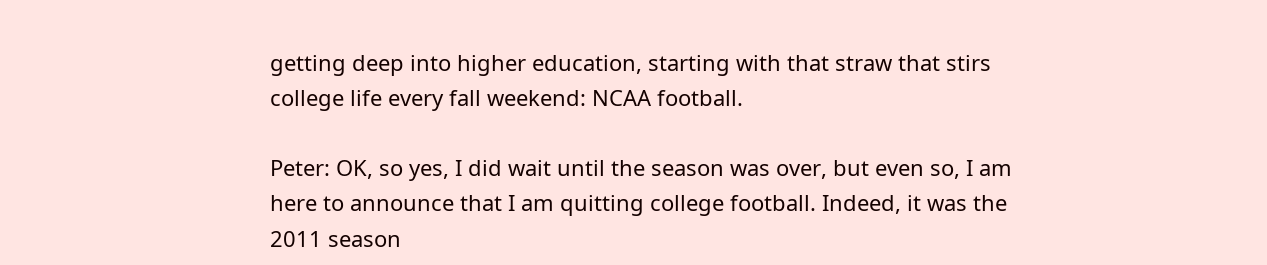getting deep into higher education, starting with that straw that stirs college life every fall weekend: NCAA football.

Peter: OK, so yes, I did wait until the season was over, but even so, I am here to announce that I am quitting college football. Indeed, it was the 2011 season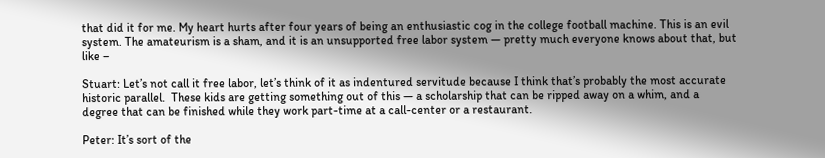that did it for me. My heart hurts after four years of being an enthusiastic cog in the college football machine. This is an evil system. The amateurism is a sham, and it is an unsupported free labor system — pretty much everyone knows about that, but like –

Stuart: Let’s not call it free labor, let’s think of it as indentured servitude because I think that’s probably the most accurate historic parallel.  These kids are getting something out of this — a scholarship that can be ripped away on a whim, and a degree that can be finished while they work part-time at a call-center or a restaurant.

Peter: It’s sort of the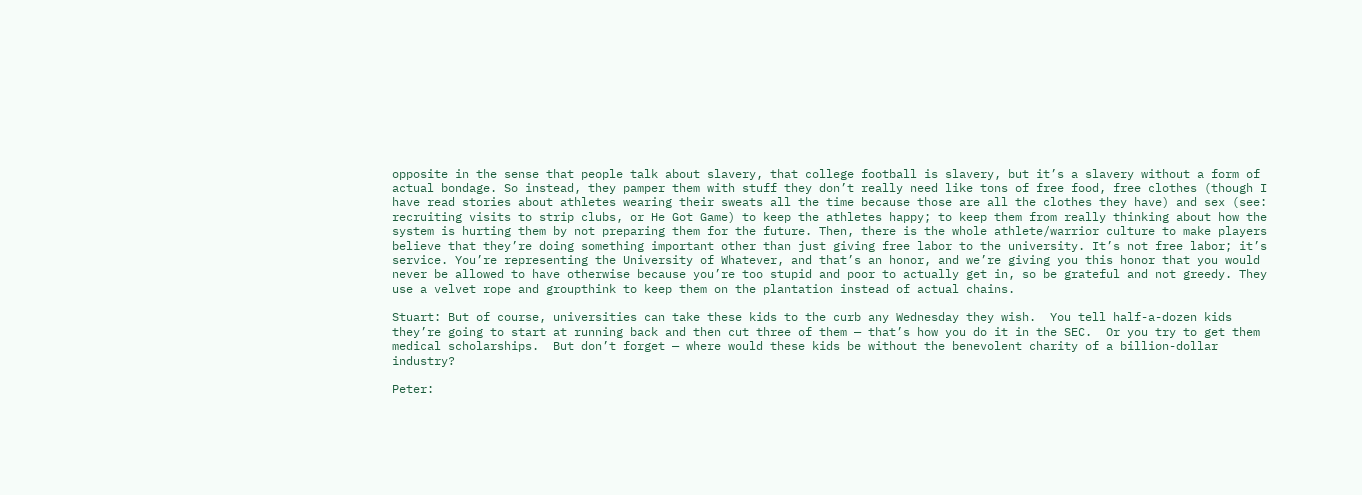opposite in the sense that people talk about slavery, that college football is slavery, but it’s a slavery without a form of actual bondage. So instead, they pamper them with stuff they don’t really need like tons of free food, free clothes (though I have read stories about athletes wearing their sweats all the time because those are all the clothes they have) and sex (see: recruiting visits to strip clubs, or He Got Game) to keep the athletes happy; to keep them from really thinking about how the system is hurting them by not preparing them for the future. Then, there is the whole athlete/warrior culture to make players believe that they’re doing something important other than just giving free labor to the university. It’s not free labor; it’s service. You’re representing the University of Whatever, and that’s an honor, and we’re giving you this honor that you would never be allowed to have otherwise because you’re too stupid and poor to actually get in, so be grateful and not greedy. They use a velvet rope and groupthink to keep them on the plantation instead of actual chains.

Stuart: But of course, universities can take these kids to the curb any Wednesday they wish.  You tell half-a-dozen kids they’re going to start at running back and then cut three of them — that’s how you do it in the SEC.  Or you try to get them medical scholarships.  But don’t forget — where would these kids be without the benevolent charity of a billion-dollar industry?

Peter: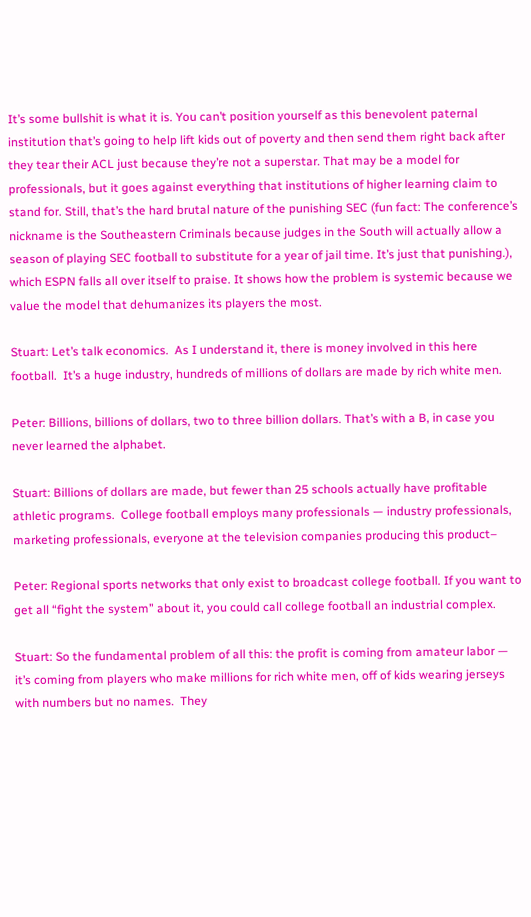It’s some bullshit is what it is. You can’t position yourself as this benevolent paternal institution that’s going to help lift kids out of poverty and then send them right back after they tear their ACL just because they’re not a superstar. That may be a model for professionals, but it goes against everything that institutions of higher learning claim to stand for. Still, that’s the hard brutal nature of the punishing SEC (fun fact: The conference’s nickname is the Southeastern Criminals because judges in the South will actually allow a season of playing SEC football to substitute for a year of jail time. It’s just that punishing.), which ESPN falls all over itself to praise. It shows how the problem is systemic because we value the model that dehumanizes its players the most.

Stuart: Let’s talk economics.  As I understand it, there is money involved in this here football.  It’s a huge industry, hundreds of millions of dollars are made by rich white men.

Peter: Billions, billions of dollars, two to three billion dollars. That’s with a B, in case you never learned the alphabet.

Stuart: Billions of dollars are made, but fewer than 25 schools actually have profitable athletic programs.  College football employs many professionals — industry professionals, marketing professionals, everyone at the television companies producing this product–

Peter: Regional sports networks that only exist to broadcast college football. If you want to get all “fight the system” about it, you could call college football an industrial complex.

Stuart: So the fundamental problem of all this: the profit is coming from amateur labor — it’s coming from players who make millions for rich white men, off of kids wearing jerseys with numbers but no names.  They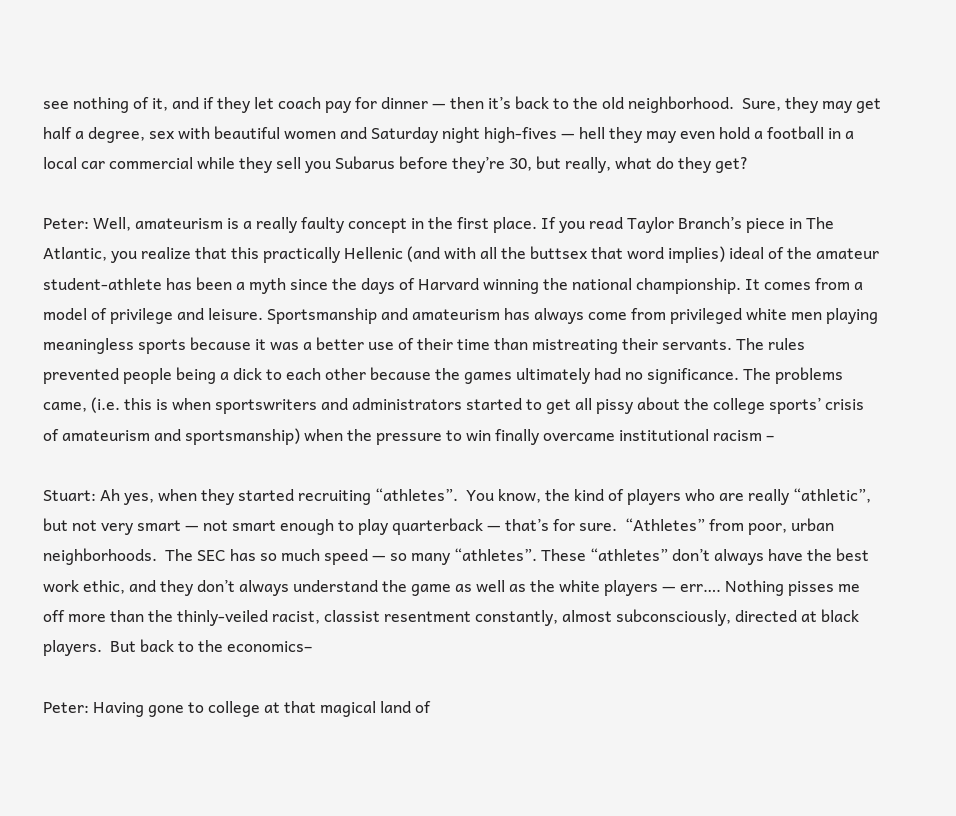see nothing of it, and if they let coach pay for dinner — then it’s back to the old neighborhood.  Sure, they may get half a degree, sex with beautiful women and Saturday night high-fives — hell they may even hold a football in a local car commercial while they sell you Subarus before they’re 30, but really, what do they get?

Peter: Well, amateurism is a really faulty concept in the first place. If you read Taylor Branch’s piece in The Atlantic, you realize that this practically Hellenic (and with all the buttsex that word implies) ideal of the amateur student-athlete has been a myth since the days of Harvard winning the national championship. It comes from a model of privilege and leisure. Sportsmanship and amateurism has always come from privileged white men playing meaningless sports because it was a better use of their time than mistreating their servants. The rules prevented people being a dick to each other because the games ultimately had no significance. The problems came, (i.e. this is when sportswriters and administrators started to get all pissy about the college sports’ crisis of amateurism and sportsmanship) when the pressure to win finally overcame institutional racism –

Stuart: Ah yes, when they started recruiting “athletes”.  You know, the kind of players who are really “athletic”, but not very smart — not smart enough to play quarterback — that’s for sure.  “Athletes” from poor, urban neighborhoods.  The SEC has so much speed — so many “athletes”. These “athletes” don’t always have the best work ethic, and they don’t always understand the game as well as the white players — err…. Nothing pisses me off more than the thinly-veiled racist, classist resentment constantly, almost subconsciously, directed at black players.  But back to the economics–

Peter: Having gone to college at that magical land of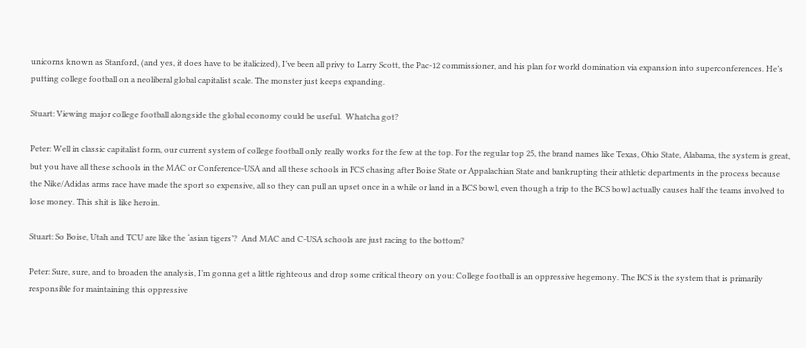unicorns known as Stanford, (and yes, it does have to be italicized), I’ve been all privy to Larry Scott, the Pac-12 commissioner, and his plan for world domination via expansion into superconferences. He’s putting college football on a neoliberal global capitalist scale. The monster just keeps expanding.

Stuart: Viewing major college football alongside the global economy could be useful.  Whatcha got?

Peter: Well in classic capitalist form, our current system of college football only really works for the few at the top. For the regular top 25, the brand names like Texas, Ohio State, Alabama, the system is great, but you have all these schools in the MAC or Conference-USA and all these schools in FCS chasing after Boise State or Appalachian State and bankrupting their athletic departments in the process because the Nike/Adidas arms race have made the sport so expensive, all so they can pull an upset once in a while or land in a BCS bowl, even though a trip to the BCS bowl actually causes half the teams involved to lose money. This shit is like heroin.

Stuart: So Boise, Utah and TCU are like the ‘asian tigers’?  And MAC and C-USA schools are just racing to the bottom?

Peter: Sure, sure, and to broaden the analysis, I’m gonna get a little righteous and drop some critical theory on you: College football is an oppressive hegemony. The BCS is the system that is primarily responsible for maintaining this oppressive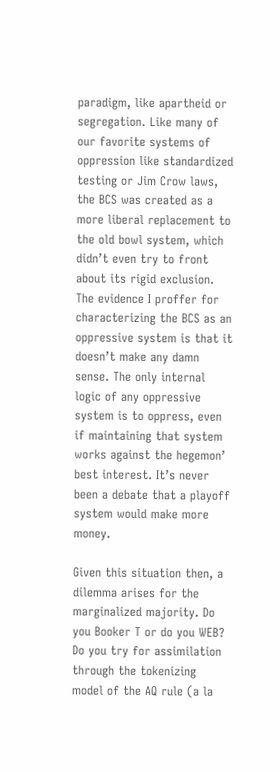paradigm, like apartheid or segregation. Like many of our favorite systems of oppression like standardized testing or Jim Crow laws, the BCS was created as a more liberal replacement to the old bowl system, which didn’t even try to front about its rigid exclusion. The evidence I proffer for characterizing the BCS as an oppressive system is that it doesn’t make any damn sense. The only internal logic of any oppressive system is to oppress, even if maintaining that system works against the hegemon’ best interest. It’s never been a debate that a playoff system would make more money.

Given this situation then, a dilemma arises for the marginalized majority. Do you Booker T or do you WEB? Do you try for assimilation through the tokenizing model of the AQ rule (a la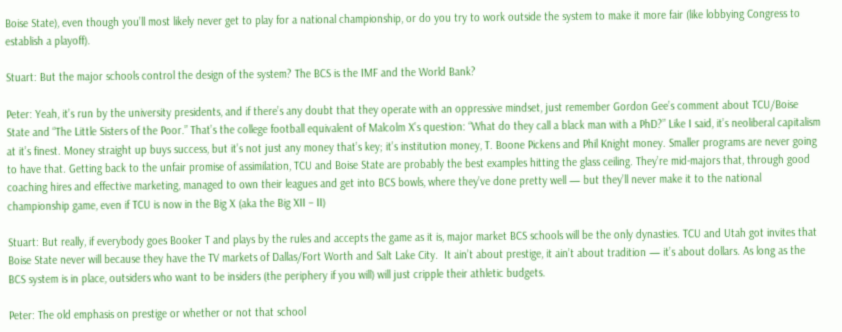Boise State), even though you’ll most likely never get to play for a national championship, or do you try to work outside the system to make it more fair (like lobbying Congress to establish a playoff).

Stuart: But the major schools control the design of the system? The BCS is the IMF and the World Bank?

Peter: Yeah, it’s run by the university presidents, and if there’s any doubt that they operate with an oppressive mindset, just remember Gordon Gee’s comment about TCU/Boise State and “The Little Sisters of the Poor.” That’s the college football equivalent of Malcolm X’s question: “What do they call a black man with a PhD?” Like I said, it’s neoliberal capitalism at it’s finest. Money straight up buys success, but it’s not just any money that’s key; it’s institution money, T. Boone Pickens and Phil Knight money. Smaller programs are never going to have that. Getting back to the unfair promise of assimilation, TCU and Boise State are probably the best examples hitting the glass ceiling. They’re mid-majors that, through good coaching hires and effective marketing, managed to own their leagues and get into BCS bowls, where they’ve done pretty well — but they’ll never make it to the national championship game, even if TCU is now in the Big X (aka the Big XII – II)

Stuart: But really, if everybody goes Booker T and plays by the rules and accepts the game as it is, major market BCS schools will be the only dynasties. TCU and Utah got invites that Boise State never will because they have the TV markets of Dallas/Fort Worth and Salt Lake City.  It ain’t about prestige, it ain’t about tradition — it’s about dollars. As long as the BCS system is in place, outsiders who want to be insiders (the periphery if you will) will just cripple their athletic budgets.

Peter: The old emphasis on prestige or whether or not that school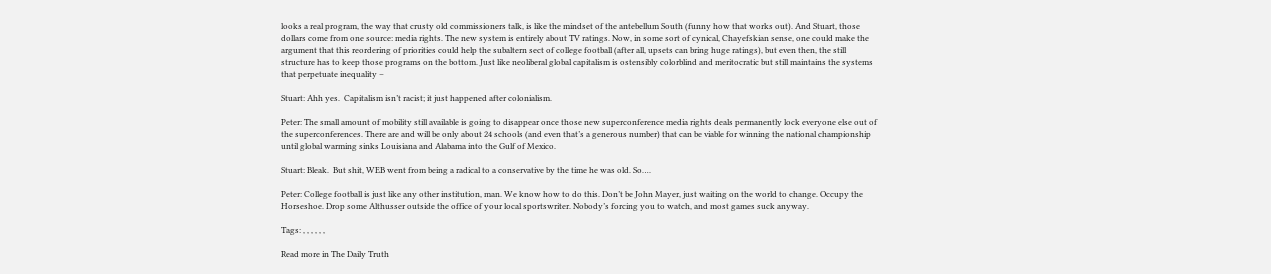looks a real program, the way that crusty old commissioners talk, is like the mindset of the antebellum South (funny how that works out). And Stuart, those dollars come from one source: media rights. The new system is entirely about TV ratings. Now, in some sort of cynical, Chayefskian sense, one could make the argument that this reordering of priorities could help the subaltern sect of college football (after all, upsets can bring huge ratings), but even then, the still structure has to keep those programs on the bottom. Just like neoliberal global capitalism is ostensibly colorblind and meritocratic but still maintains the systems that perpetuate inequality –

Stuart: Ahh yes.  Capitalism isn’t racist; it just happened after colonialism.

Peter: The small amount of mobility still available is going to disappear once those new superconference media rights deals permanently lock everyone else out of the superconferences. There are and will be only about 24 schools (and even that’s a generous number) that can be viable for winning the national championship until global warming sinks Louisiana and Alabama into the Gulf of Mexico.

Stuart: Bleak.  But shit, WEB went from being a radical to a conservative by the time he was old. So….

Peter: College football is just like any other institution, man. We know how to do this. Don’t be John Mayer, just waiting on the world to change. Occupy the Horseshoe. Drop some Althusser outside the office of your local sportswriter. Nobody’s forcing you to watch, and most games suck anyway.

Tags: , , , , , ,

Read more in The Daily Truth